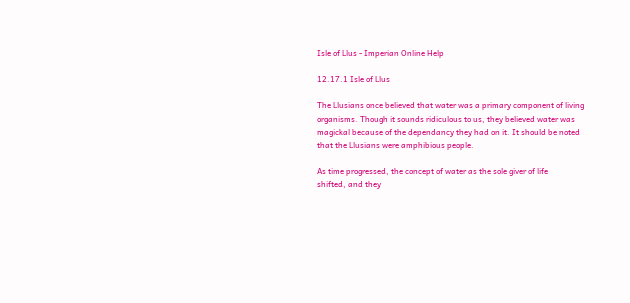Isle of Llus - Imperian Online Help

12.17.1 Isle of Llus

The Llusians once believed that water was a primary component of living
organisms. Though it sounds ridiculous to us, they believed water was
magickal because of the dependancy they had on it. It should be noted
that the Llusians were amphibious people.

As time progressed, the concept of water as the sole giver of life
shifted, and they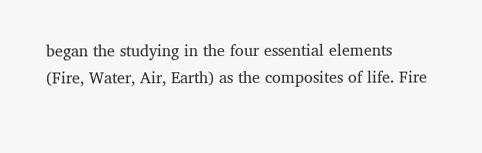began the studying in the four essential elements
(Fire, Water, Air, Earth) as the composites of life. Fire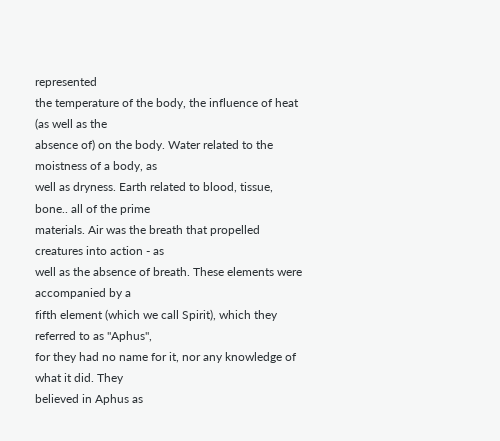represented
the temperature of the body, the influence of heat (as well as the
absence of) on the body. Water related to the moistness of a body, as
well as dryness. Earth related to blood, tissue, bone.. all of the prime
materials. Air was the breath that propelled creatures into action - as
well as the absence of breath. These elements were accompanied by a
fifth element (which we call Spirit), which they referred to as "Aphus",
for they had no name for it, nor any knowledge of what it did. They
believed in Aphus as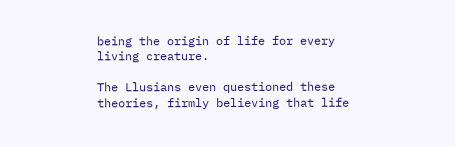being the origin of life for every living creature.

The Llusians even questioned these theories, firmly believing that life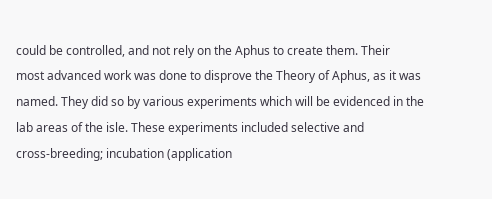could be controlled, and not rely on the Aphus to create them. Their
most advanced work was done to disprove the Theory of Aphus, as it was
named. They did so by various experiments which will be evidenced in the
lab areas of the isle. These experiments included selective and
cross-breeding; incubation (application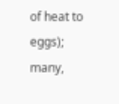of heat to eggs); many,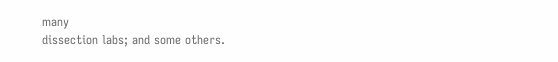many
dissection labs; and some others.